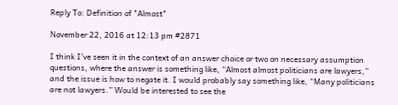Reply To: Definition of "Almost"

November 22, 2016 at 12:13 pm #2871

I think I’ve seen it in the context of an answer choice or two on necessary assumption questions, where the answer is something like, “Almost almost politicians are lawyers,” and the issue is how to negate it. I would probably say something like, “Many politicians are not lawyers.” Would be interested to see the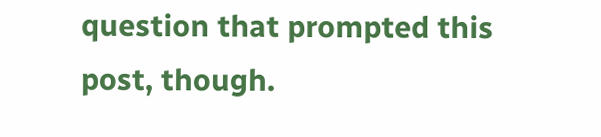question that prompted this post, though.